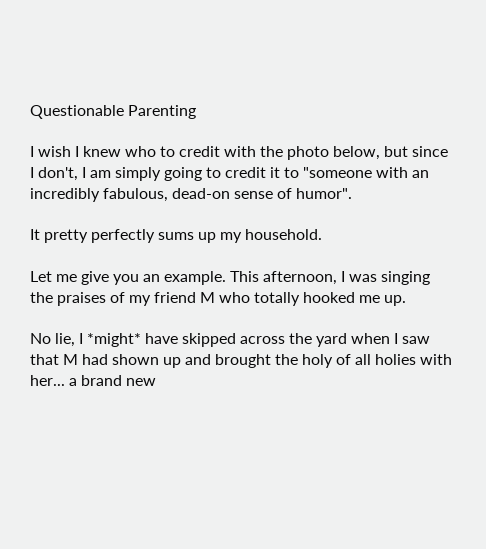Questionable Parenting

I wish I knew who to credit with the photo below, but since I don't, I am simply going to credit it to "someone with an incredibly fabulous, dead-on sense of humor".

It pretty perfectly sums up my household.

Let me give you an example. This afternoon, I was singing the praises of my friend M who totally hooked me up.

No lie, I *might* have skipped across the yard when I saw that M had shown up and brought the holy of all holies with her... a brand new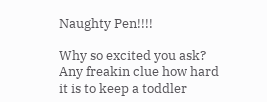Naughty Pen!!!!

Why so excited you ask? Any freakin clue how hard it is to keep a toddler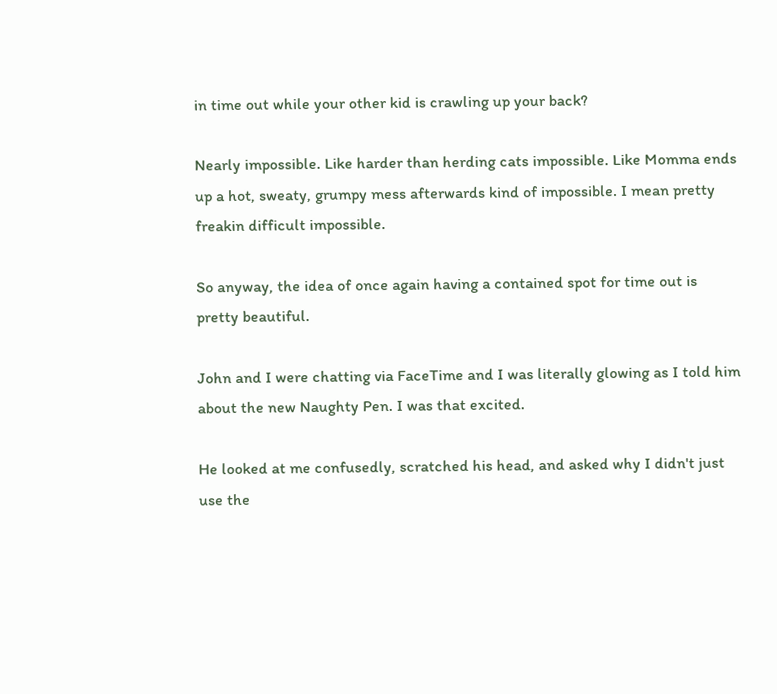in time out while your other kid is crawling up your back?

Nearly impossible. Like harder than herding cats impossible. Like Momma ends up a hot, sweaty, grumpy mess afterwards kind of impossible. I mean pretty freakin difficult impossible.

So anyway, the idea of once again having a contained spot for time out is pretty beautiful.

John and I were chatting via FaceTime and I was literally glowing as I told him about the new Naughty Pen. I was that excited.

He looked at me confusedly, scratched his head, and asked why I didn't just use the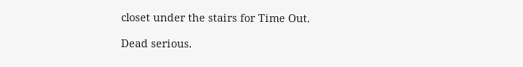closet under the stairs for Time Out.

Dead serious.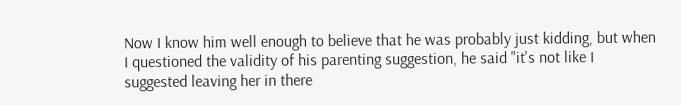Now I know him well enough to believe that he was probably just kidding, but when I questioned the validity of his parenting suggestion, he said "it's not like I suggested leaving her in there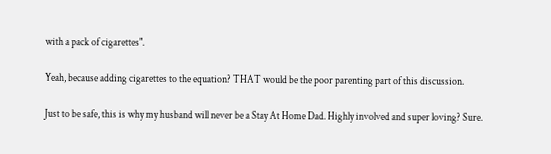with a pack of cigarettes".

Yeah, because adding cigarettes to the equation? THAT would be the poor parenting part of this discussion.

Just to be safe, this is why my husband will never be a Stay At Home Dad. Highly involved and super loving? Sure.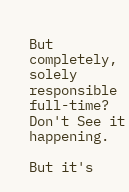But completely, solely responsible full-time? Don't See it happening.

But it's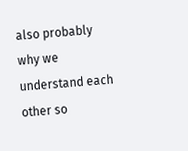also probably why we understand each other so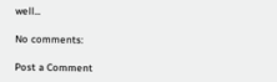well...

No comments:

Post a Comment